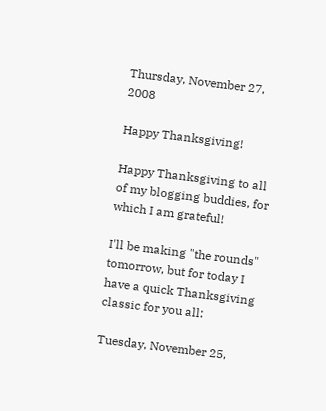Thursday, November 27, 2008

Happy Thanksgiving!

Happy Thanksgiving to all of my blogging buddies, for which I am grateful!

I'll be making "the rounds" tomorrow, but for today I have a quick Thanksgiving classic for you all:

Tuesday, November 25,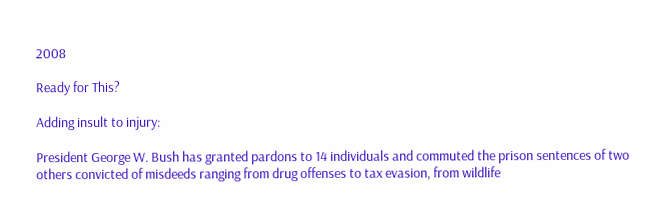2008

Ready for This?

Adding insult to injury:

President George W. Bush has granted pardons to 14 individuals and commuted the prison sentences of two others convicted of misdeeds ranging from drug offenses to tax evasion, from wildlife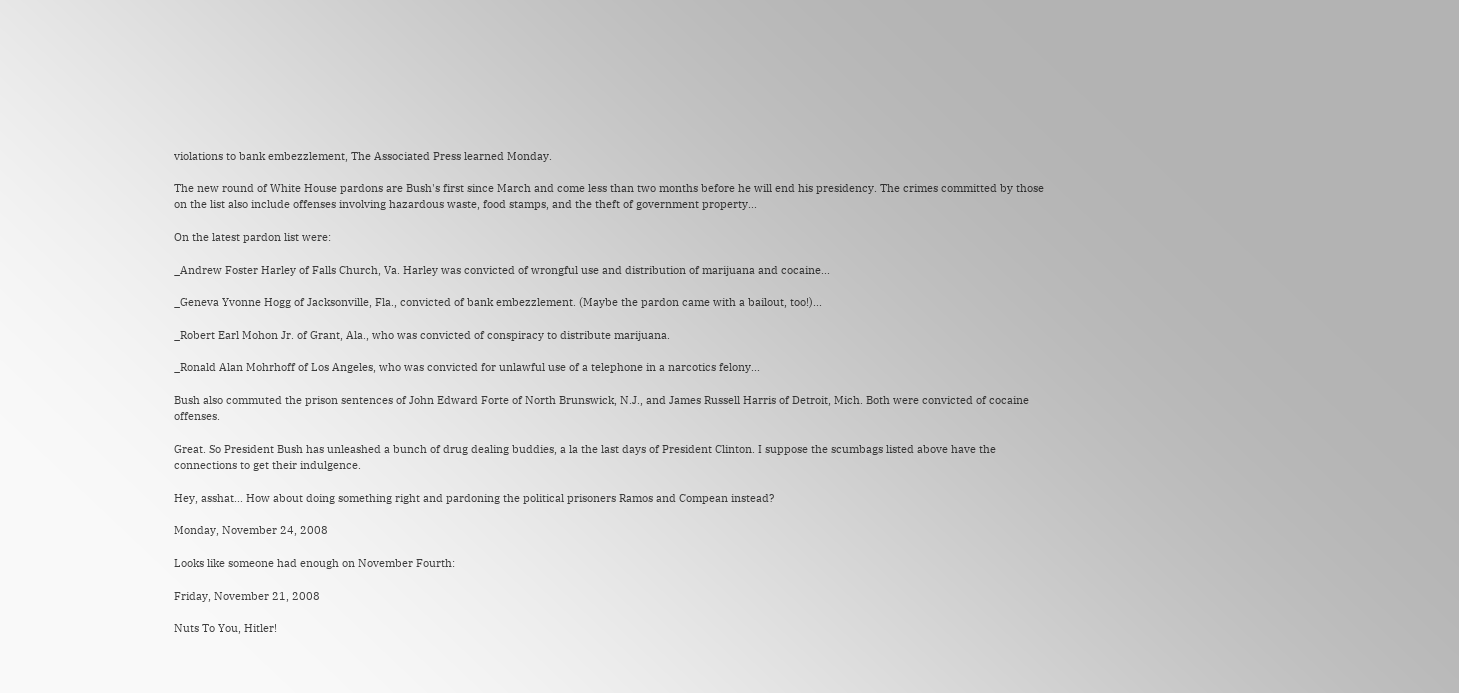violations to bank embezzlement, The Associated Press learned Monday.

The new round of White House pardons are Bush's first since March and come less than two months before he will end his presidency. The crimes committed by those on the list also include offenses involving hazardous waste, food stamps, and the theft of government property...

On the latest pardon list were:

_Andrew Foster Harley of Falls Church, Va. Harley was convicted of wrongful use and distribution of marijuana and cocaine...

_Geneva Yvonne Hogg of Jacksonville, Fla., convicted of bank embezzlement. (Maybe the pardon came with a bailout, too!)...

_Robert Earl Mohon Jr. of Grant, Ala., who was convicted of conspiracy to distribute marijuana.

_Ronald Alan Mohrhoff of Los Angeles, who was convicted for unlawful use of a telephone in a narcotics felony...

Bush also commuted the prison sentences of John Edward Forte of North Brunswick, N.J., and James Russell Harris of Detroit, Mich. Both were convicted of cocaine offenses.

Great. So President Bush has unleashed a bunch of drug dealing buddies, a la the last days of President Clinton. I suppose the scumbags listed above have the connections to get their indulgence.

Hey, asshat... How about doing something right and pardoning the political prisoners Ramos and Compean instead?

Monday, November 24, 2008

Looks like someone had enough on November Fourth:

Friday, November 21, 2008

Nuts To You, Hitler!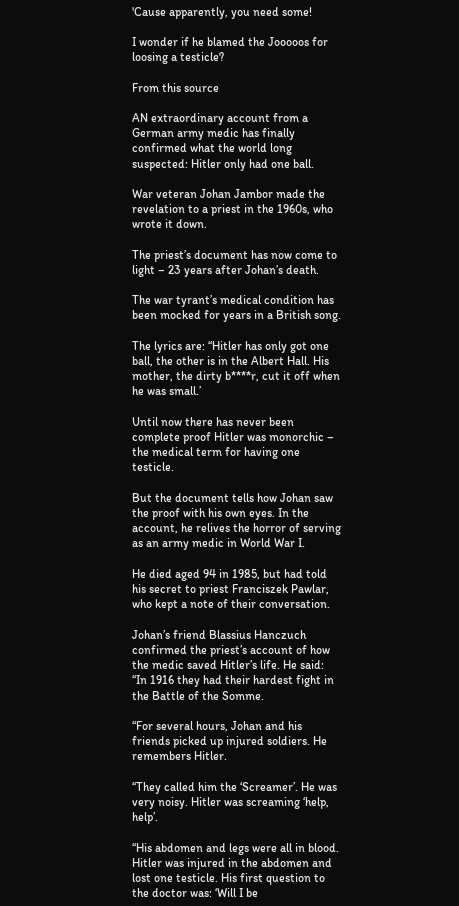'Cause apparently, you need some!

I wonder if he blamed the Jooooos for loosing a testicle?

From this source

AN extraordinary account from a German army medic has finally confirmed what the world long suspected: Hitler only had one ball.

War veteran Johan Jambor made the revelation to a priest in the 1960s, who wrote it down.

The priest’s document has now come to light – 23 years after Johan’s death.

The war tyrant’s medical condition has been mocked for years in a British song.

The lyrics are: “Hitler has only got one ball, the other is in the Albert Hall. His mother, the dirty b****r, cut it off when he was small.’

Until now there has never been complete proof Hitler was monorchic – the medical term for having one testicle.

But the document tells how Johan saw the proof with his own eyes. In the account, he relives the horror of serving as an army medic in World War I.

He died aged 94 in 1985, but had told his secret to priest Franciszek Pawlar, who kept a note of their conversation.

Johan’s friend Blassius Hanczuch confirmed the priest’s account of how the medic saved Hitler’s life. He said: “In 1916 they had their hardest fight in the Battle of the Somme.

“For several hours, Johan and his friends picked up injured soldiers. He remembers Hitler.

“They called him the ‘Screamer’. He was very noisy. Hitler was screaming ‘help, help’.

“His abdomen and legs were all in blood. Hitler was injured in the abdomen and lost one testicle. His first question to the doctor was: ‘Will I be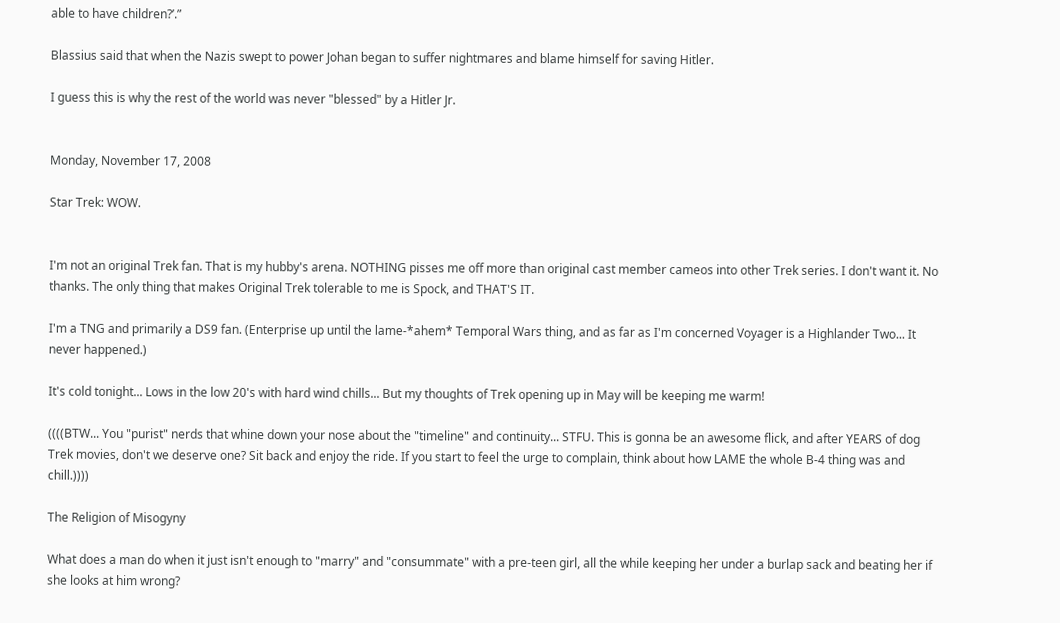able to have children?’.”

Blassius said that when the Nazis swept to power Johan began to suffer nightmares and blame himself for saving Hitler.

I guess this is why the rest of the world was never "blessed" by a Hitler Jr.


Monday, November 17, 2008

Star Trek: WOW.


I'm not an original Trek fan. That is my hubby's arena. NOTHING pisses me off more than original cast member cameos into other Trek series. I don't want it. No thanks. The only thing that makes Original Trek tolerable to me is Spock, and THAT'S IT.

I'm a TNG and primarily a DS9 fan. (Enterprise up until the lame-*ahem* Temporal Wars thing, and as far as I'm concerned Voyager is a Highlander Two... It never happened.)

It's cold tonight... Lows in the low 20's with hard wind chills... But my thoughts of Trek opening up in May will be keeping me warm!

((((BTW... You "purist" nerds that whine down your nose about the "timeline" and continuity... STFU. This is gonna be an awesome flick, and after YEARS of dog Trek movies, don't we deserve one? Sit back and enjoy the ride. If you start to feel the urge to complain, think about how LAME the whole B-4 thing was and chill.))))

The Religion of Misogyny

What does a man do when it just isn't enough to "marry" and "consummate" with a pre-teen girl, all the while keeping her under a burlap sack and beating her if she looks at him wrong?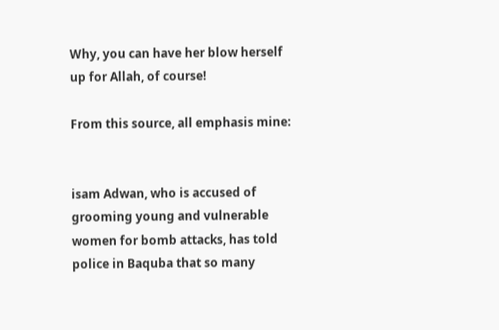Why, you can have her blow herself up for Allah, of course!

From this source, all emphasis mine:


isam Adwan, who is accused of grooming young and vulnerable women for bomb attacks, has told police in Baquba that so many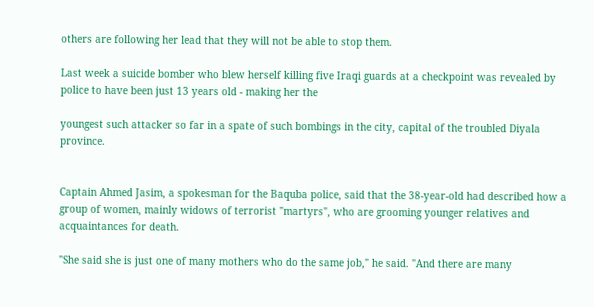others are following her lead that they will not be able to stop them.

Last week a suicide bomber who blew herself killing five Iraqi guards at a checkpoint was revealed by police to have been just 13 years old - making her the

youngest such attacker so far in a spate of such bombings in the city, capital of the troubled Diyala province.


Captain Ahmed Jasim, a spokesman for the Baquba police, said that the 38-year-old had described how a group of women, mainly widows of terrorist "martyrs", who are grooming younger relatives and acquaintances for death.

"She said she is just one of many mothers who do the same job," he said. "And there are many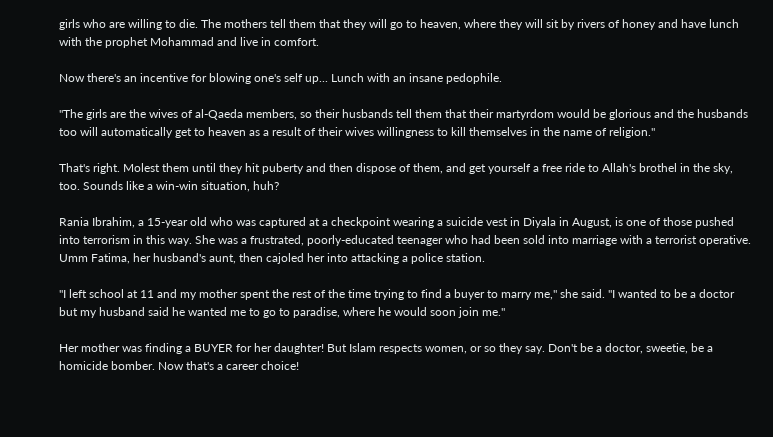girls who are willing to die. The mothers tell them that they will go to heaven, where they will sit by rivers of honey and have lunch with the prophet Mohammad and live in comfort.

Now there's an incentive for blowing one's self up... Lunch with an insane pedophile.

"The girls are the wives of al-Qaeda members, so their husbands tell them that their martyrdom would be glorious and the husbands too will automatically get to heaven as a result of their wives willingness to kill themselves in the name of religion."

That's right. Molest them until they hit puberty and then dispose of them, and get yourself a free ride to Allah's brothel in the sky, too. Sounds like a win-win situation, huh?

Rania Ibrahim, a 15-year old who was captured at a checkpoint wearing a suicide vest in Diyala in August, is one of those pushed into terrorism in this way. She was a frustrated, poorly-educated teenager who had been sold into marriage with a terrorist operative. Umm Fatima, her husband's aunt, then cajoled her into attacking a police station.

"I left school at 11 and my mother spent the rest of the time trying to find a buyer to marry me," she said. "I wanted to be a doctor but my husband said he wanted me to go to paradise, where he would soon join me."

Her mother was finding a BUYER for her daughter! But Islam respects women, or so they say. Don't be a doctor, sweetie, be a homicide bomber. Now that's a career choice!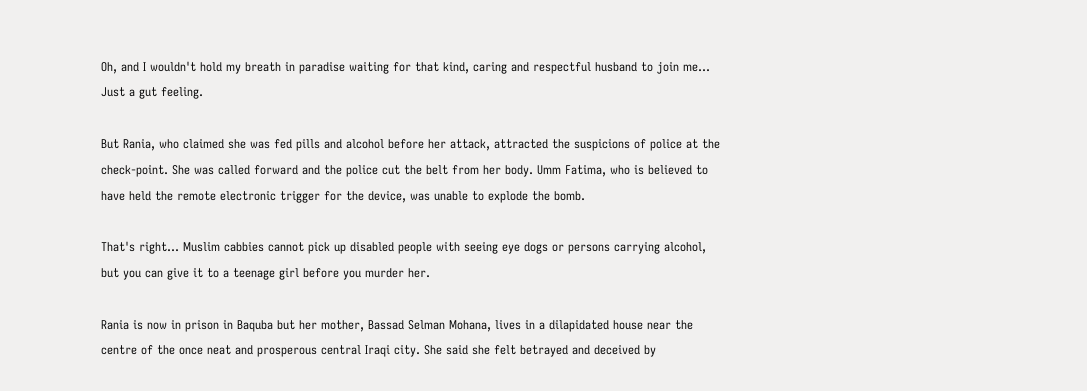Oh, and I wouldn't hold my breath in paradise waiting for that kind, caring and respectful husband to join me... Just a gut feeling.

But Rania, who claimed she was fed pills and alcohol before her attack, attracted the suspicions of police at the check-point. She was called forward and the police cut the belt from her body. Umm Fatima, who is believed to have held the remote electronic trigger for the device, was unable to explode the bomb.

That's right... Muslim cabbies cannot pick up disabled people with seeing eye dogs or persons carrying alcohol, but you can give it to a teenage girl before you murder her.

Rania is now in prison in Baquba but her mother, Bassad Selman Mohana, lives in a dilapidated house near the centre of the once neat and prosperous central Iraqi city. She said she felt betrayed and deceived by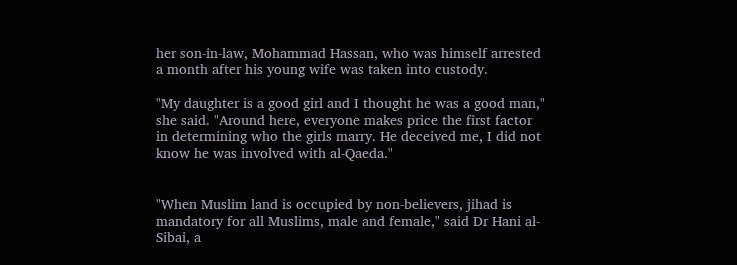her son-in-law, Mohammad Hassan, who was himself arrested a month after his young wife was taken into custody.

"My daughter is a good girl and I thought he was a good man," she said. "Around here, everyone makes price the first factor in determining who the girls marry. He deceived me, I did not know he was involved with al-Qaeda."


"When Muslim land is occupied by non-believers, jihad is mandatory for all Muslims, male and female," said Dr Hani al-Sibai, a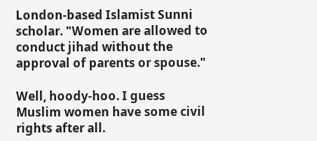London-based Islamist Sunni scholar. "Women are allowed to conduct jihad without the approval of parents or spouse."

Well, hoody-hoo. I guess Muslim women have some civil rights after all.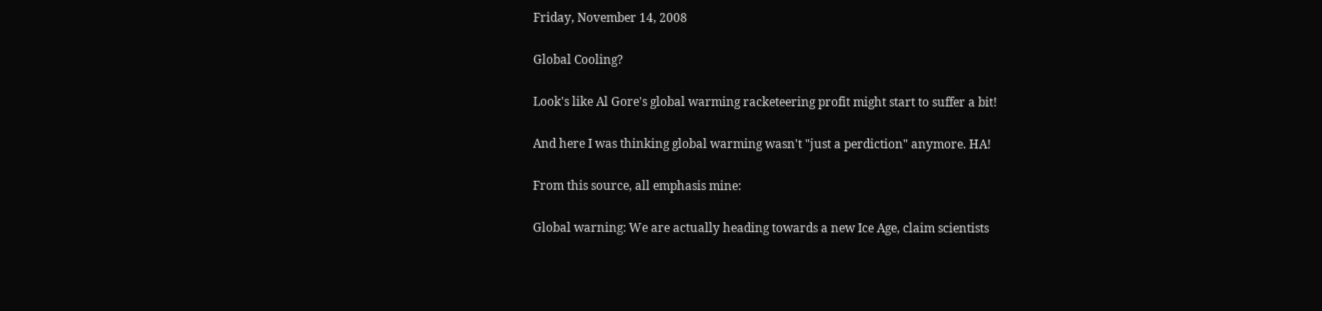Friday, November 14, 2008

Global Cooling?

Look's like Al Gore's global warming racketeering profit might start to suffer a bit!

And here I was thinking global warming wasn't "just a perdiction" anymore. HA!

From this source, all emphasis mine:

Global warning: We are actually heading towards a new Ice Age, claim scientists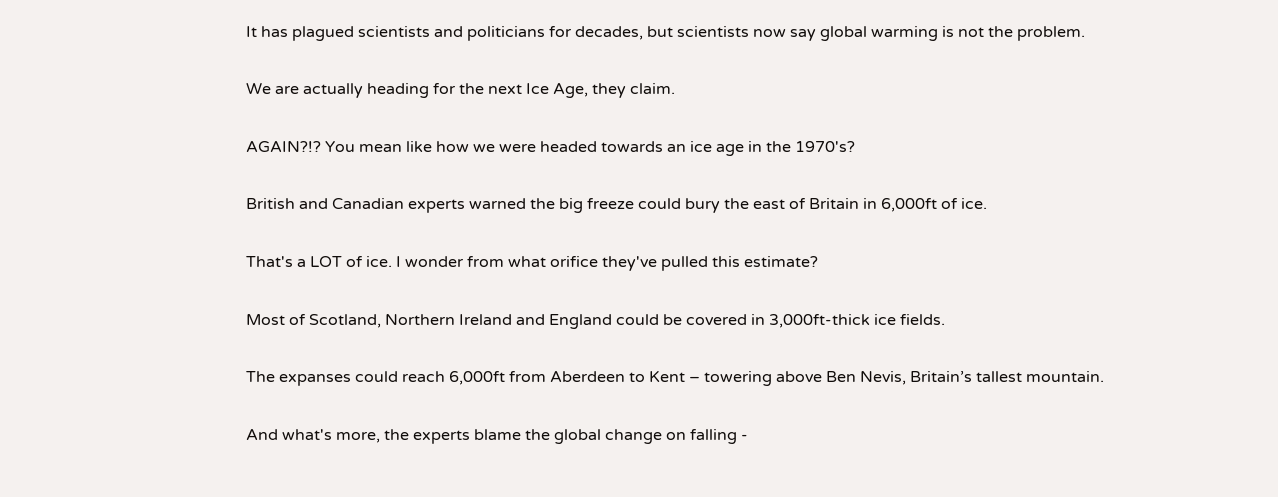It has plagued scientists and politicians for decades, but scientists now say global warming is not the problem.

We are actually heading for the next Ice Age, they claim.

AGAIN?!? You mean like how we were headed towards an ice age in the 1970's?

British and Canadian experts warned the big freeze could bury the east of Britain in 6,000ft of ice.

That's a LOT of ice. I wonder from what orifice they've pulled this estimate?

Most of Scotland, Northern Ireland and England could be covered in 3,000ft-thick ice fields.

The expanses could reach 6,000ft from Aberdeen to Kent – towering above Ben Nevis, Britain’s tallest mountain.

And what's more, the experts blame the global change on falling -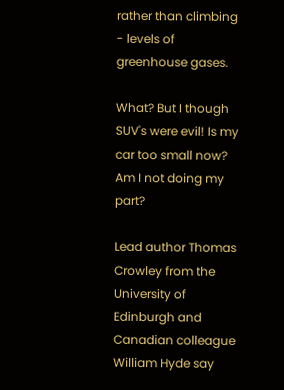rather than climbing - levels of greenhouse gases.

What? But I though SUV's were evil! Is my car too small now? Am I not doing my part?

Lead author Thomas Crowley from the University of Edinburgh and Canadian colleague William Hyde say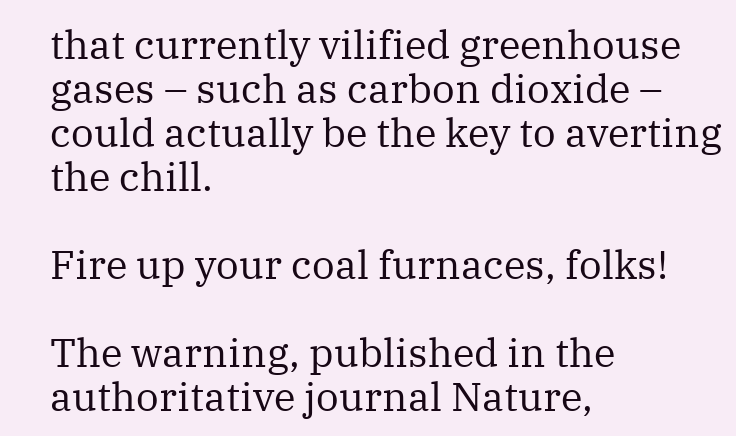that currently vilified greenhouse gases – such as carbon dioxide – could actually be the key to averting the chill.

Fire up your coal furnaces, folks!

The warning, published in the authoritative journal Nature,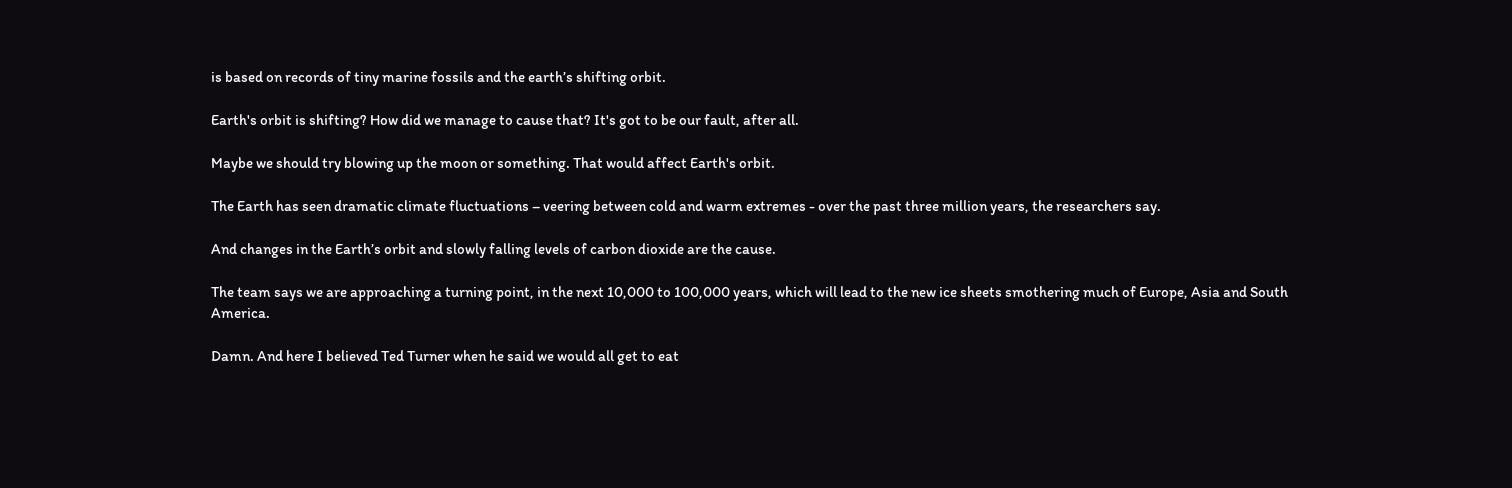is based on records of tiny marine fossils and the earth’s shifting orbit.

Earth's orbit is shifting? How did we manage to cause that? It's got to be our fault, after all.

Maybe we should try blowing up the moon or something. That would affect Earth's orbit.

The Earth has seen dramatic climate fluctuations – veering between cold and warm extremes - over the past three million years, the researchers say.

And changes in the Earth’s orbit and slowly falling levels of carbon dioxide are the cause.

The team says we are approaching a turning point, in the next 10,000 to 100,000 years, which will lead to the new ice sheets smothering much of Europe, Asia and South America.

Damn. And here I believed Ted Turner when he said we would all get to eat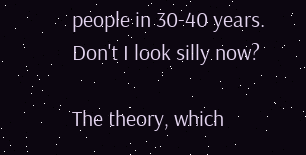people in 30-40 years. Don't I look silly now?

The theory, which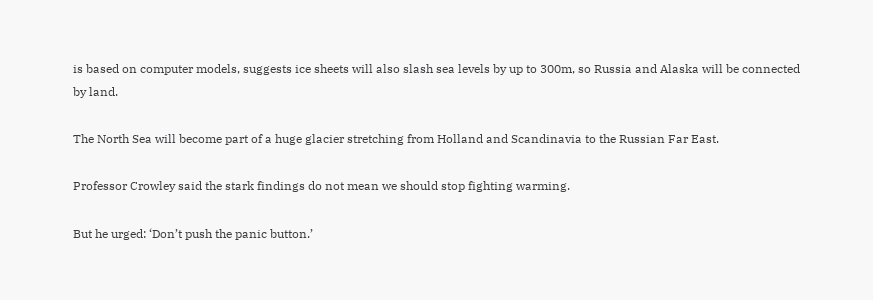is based on computer models, suggests ice sheets will also slash sea levels by up to 300m, so Russia and Alaska will be connected by land.

The North Sea will become part of a huge glacier stretching from Holland and Scandinavia to the Russian Far East.

Professor Crowley said the stark findings do not mean we should stop fighting warming.

But he urged: ‘Don’t push the panic button.’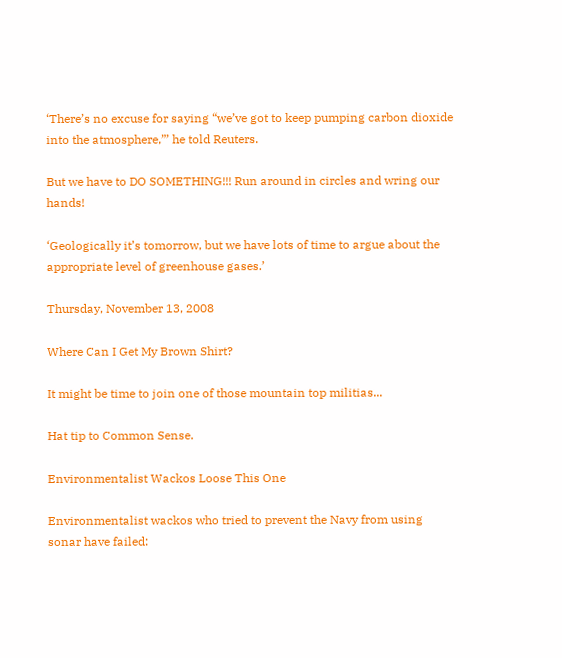‘There’s no excuse for saying “we’ve got to keep pumping carbon dioxide into the atmosphere,”’ he told Reuters.

But we have to DO SOMETHING!!! Run around in circles and wring our hands!

‘Geologically it’s tomorrow, but we have lots of time to argue about the appropriate level of greenhouse gases.’

Thursday, November 13, 2008

Where Can I Get My Brown Shirt?

It might be time to join one of those mountain top militias...

Hat tip to Common Sense.

Environmentalist Wackos Loose This One

Environmentalist wackos who tried to prevent the Navy from using sonar have failed: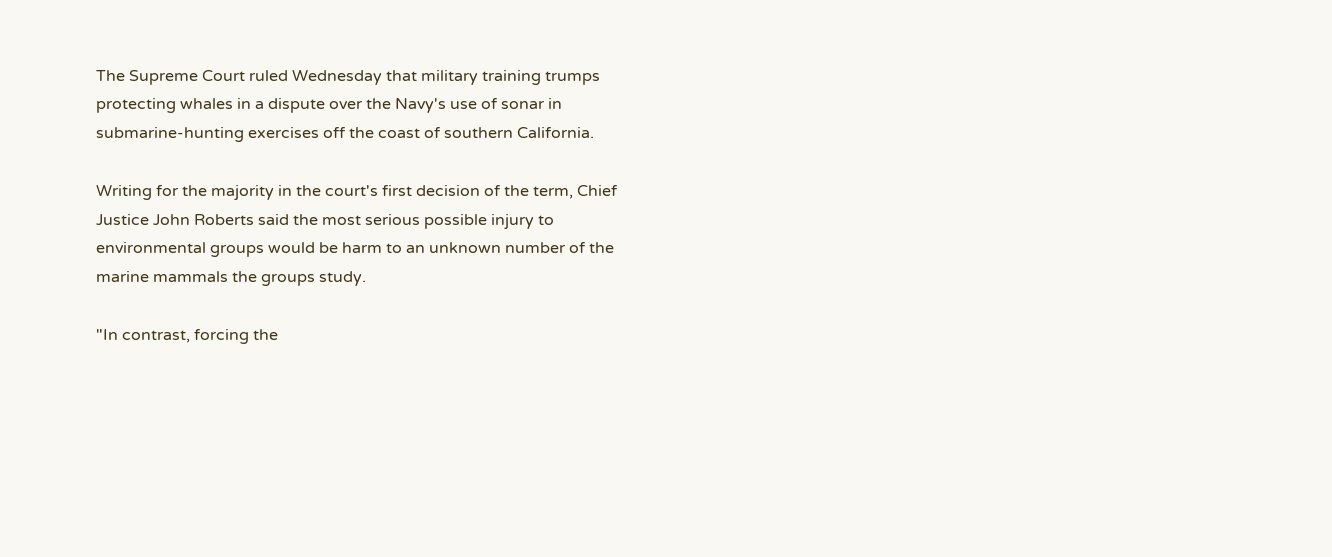The Supreme Court ruled Wednesday that military training trumps protecting whales in a dispute over the Navy's use of sonar in submarine-hunting exercises off the coast of southern California.

Writing for the majority in the court's first decision of the term, Chief Justice John Roberts said the most serious possible injury to environmental groups would be harm to an unknown number of the marine mammals the groups study.

"In contrast, forcing the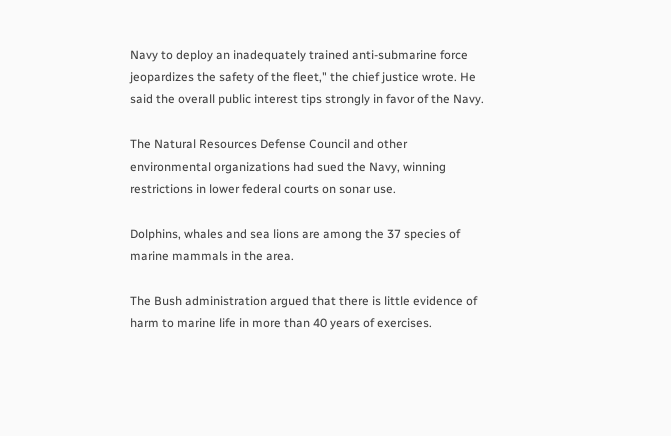Navy to deploy an inadequately trained anti-submarine force jeopardizes the safety of the fleet," the chief justice wrote. He said the overall public interest tips strongly in favor of the Navy.

The Natural Resources Defense Council and other environmental organizations had sued the Navy, winning restrictions in lower federal courts on sonar use.

Dolphins, whales and sea lions are among the 37 species of marine mammals in the area.

The Bush administration argued that there is little evidence of harm to marine life in more than 40 years of exercises.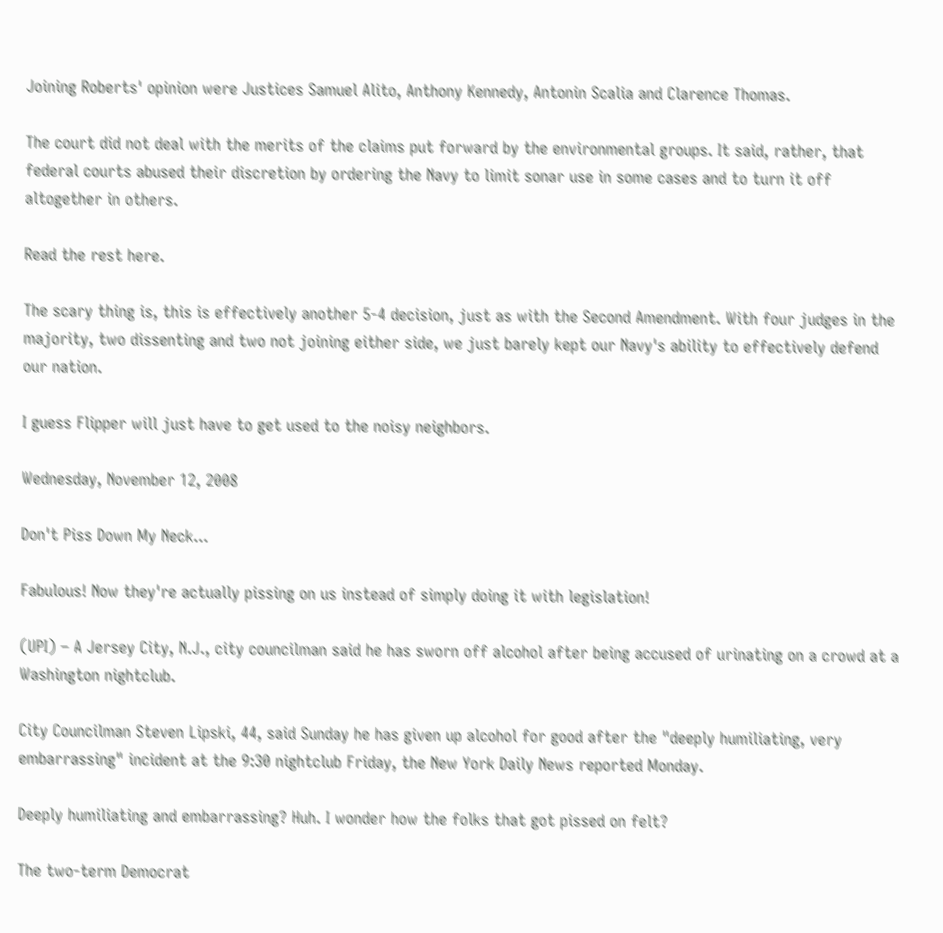Joining Roberts' opinion were Justices Samuel Alito, Anthony Kennedy, Antonin Scalia and Clarence Thomas.

The court did not deal with the merits of the claims put forward by the environmental groups. It said, rather, that federal courts abused their discretion by ordering the Navy to limit sonar use in some cases and to turn it off altogether in others.

Read the rest here.

The scary thing is, this is effectively another 5-4 decision, just as with the Second Amendment. With four judges in the majority, two dissenting and two not joining either side, we just barely kept our Navy's ability to effectively defend our nation.

I guess Flipper will just have to get used to the noisy neighbors.

Wednesday, November 12, 2008

Don't Piss Down My Neck...

Fabulous! Now they're actually pissing on us instead of simply doing it with legislation!

(UPI) – A Jersey City, N.J., city councilman said he has sworn off alcohol after being accused of urinating on a crowd at a Washington nightclub.

City Councilman Steven Lipski, 44, said Sunday he has given up alcohol for good after the "deeply humiliating, very embarrassing" incident at the 9:30 nightclub Friday, the New York Daily News reported Monday.

Deeply humiliating and embarrassing? Huh. I wonder how the folks that got pissed on felt?

The two-term Democrat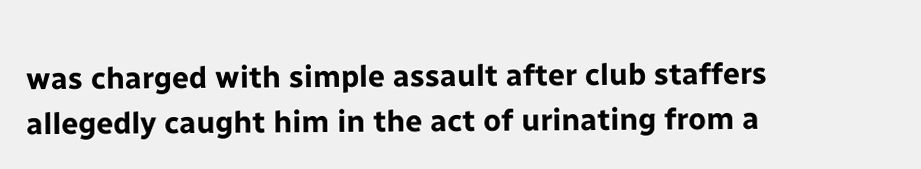was charged with simple assault after club staffers allegedly caught him in the act of urinating from a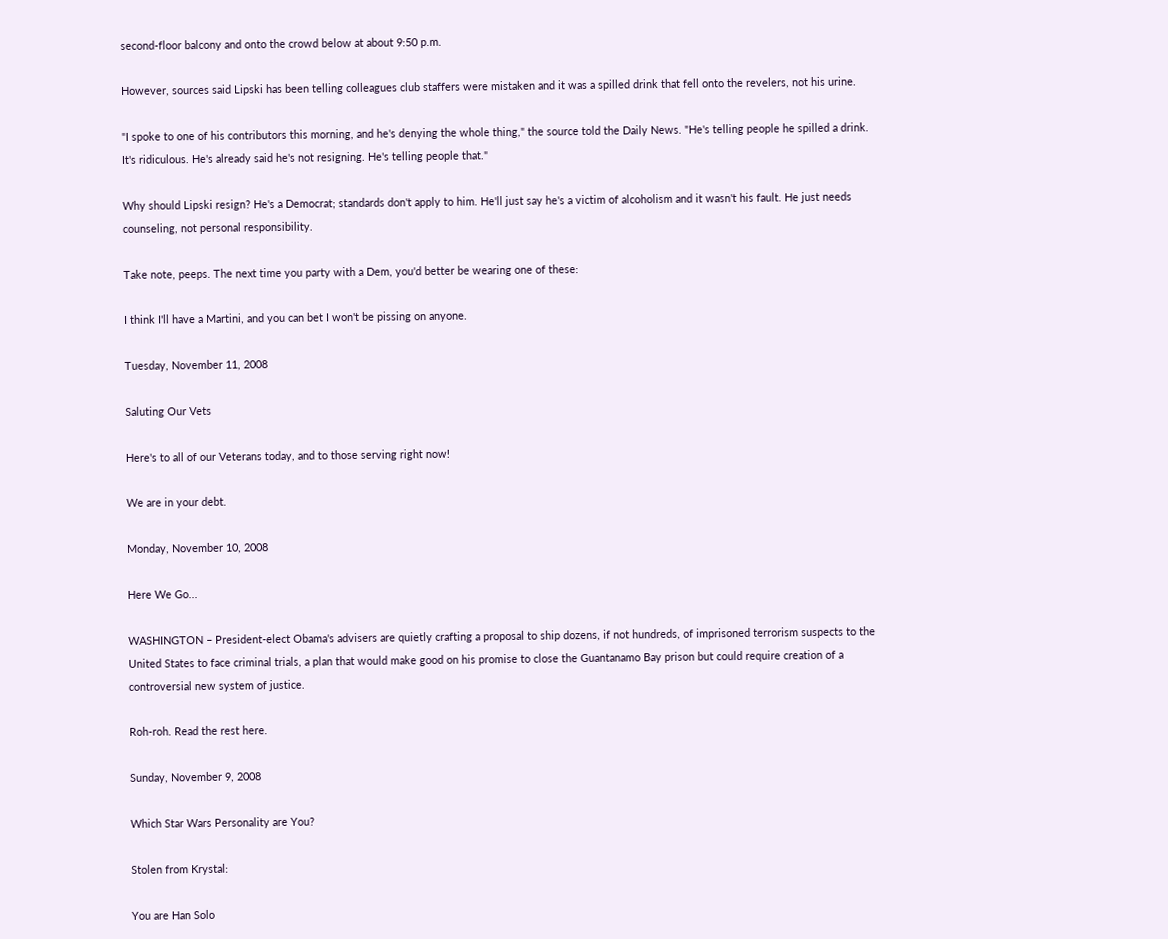second-floor balcony and onto the crowd below at about 9:50 p.m.

However, sources said Lipski has been telling colleagues club staffers were mistaken and it was a spilled drink that fell onto the revelers, not his urine.

"I spoke to one of his contributors this morning, and he's denying the whole thing," the source told the Daily News. "He's telling people he spilled a drink. It's ridiculous. He's already said he's not resigning. He's telling people that."

Why should Lipski resign? He's a Democrat; standards don't apply to him. He'll just say he's a victim of alcoholism and it wasn't his fault. He just needs counseling, not personal responsibility.

Take note, peeps. The next time you party with a Dem, you'd better be wearing one of these:

I think I'll have a Martini, and you can bet I won't be pissing on anyone.

Tuesday, November 11, 2008

Saluting Our Vets

Here's to all of our Veterans today, and to those serving right now!

We are in your debt.

Monday, November 10, 2008

Here We Go...

WASHINGTON – President-elect Obama's advisers are quietly crafting a proposal to ship dozens, if not hundreds, of imprisoned terrorism suspects to the United States to face criminal trials, a plan that would make good on his promise to close the Guantanamo Bay prison but could require creation of a controversial new system of justice.

Roh-roh. Read the rest here.

Sunday, November 9, 2008

Which Star Wars Personality are You?

Stolen from Krystal:

You are Han Solo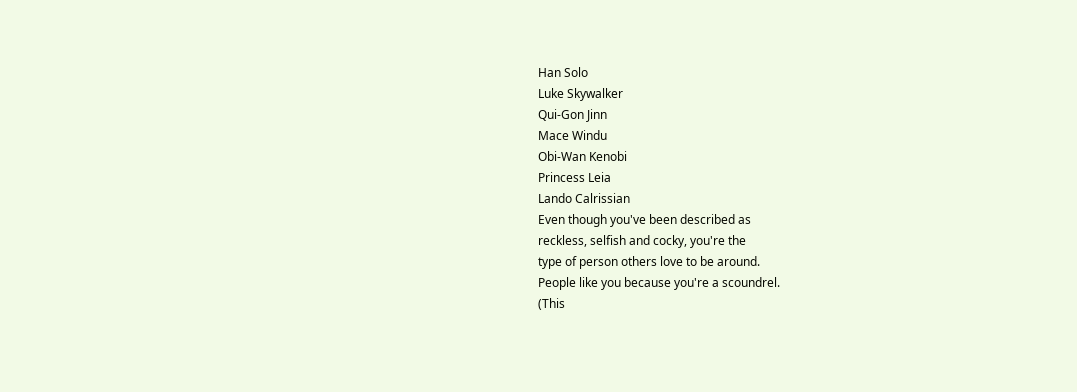Han Solo
Luke Skywalker
Qui-Gon Jinn
Mace Windu
Obi-Wan Kenobi
Princess Leia
Lando Calrissian
Even though you've been described as
reckless, selfish and cocky, you're the
type of person others love to be around.
People like you because you're a scoundrel.
(This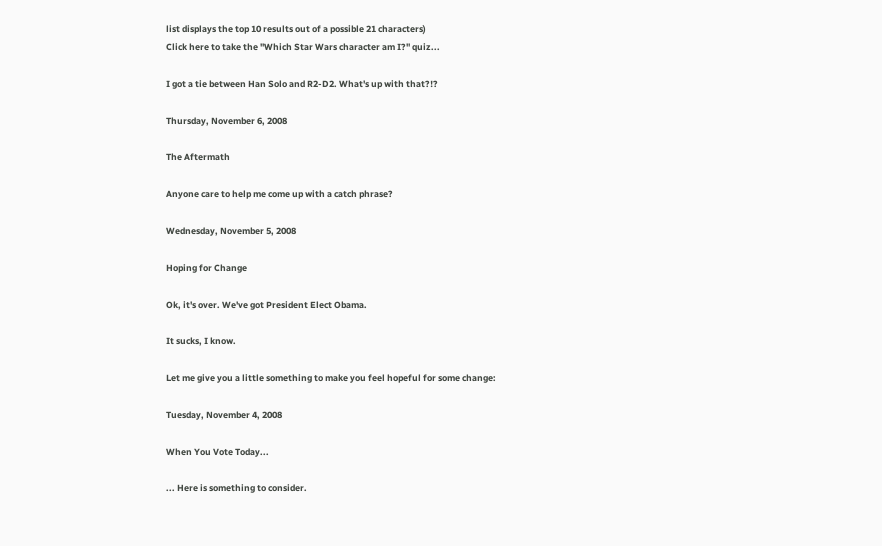list displays the top 10 results out of a possible 21 characters)
Click here to take the "Which Star Wars character am I?" quiz...

I got a tie between Han Solo and R2-D2. What's up with that?!?

Thursday, November 6, 2008

The Aftermath

Anyone care to help me come up with a catch phrase?

Wednesday, November 5, 2008

Hoping for Change

Ok, it's over. We've got President Elect Obama.

It sucks, I know.

Let me give you a little something to make you feel hopeful for some change:

Tuesday, November 4, 2008

When You Vote Today...

... Here is something to consider.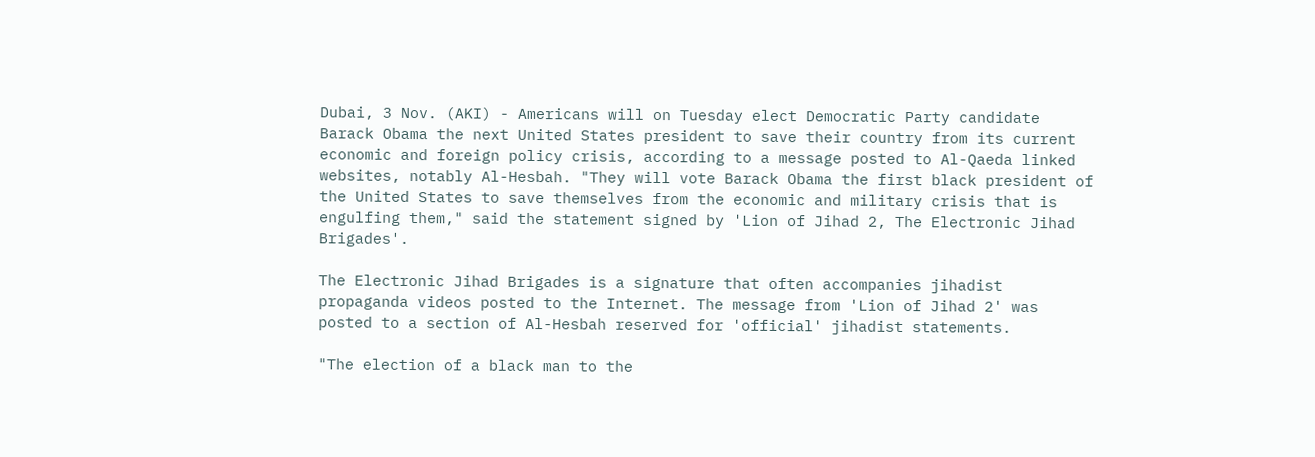Dubai, 3 Nov. (AKI) - Americans will on Tuesday elect Democratic Party candidate Barack Obama the next United States president to save their country from its current economic and foreign policy crisis, according to a message posted to Al-Qaeda linked websites, notably Al-Hesbah. "They will vote Barack Obama the first black president of the United States to save themselves from the economic and military crisis that is engulfing them," said the statement signed by 'Lion of Jihad 2, The Electronic Jihad Brigades'.

The Electronic Jihad Brigades is a signature that often accompanies jihadist propaganda videos posted to the Internet. The message from 'Lion of Jihad 2' was posted to a section of Al-Hesbah reserved for 'official' jihadist statements.

"The election of a black man to the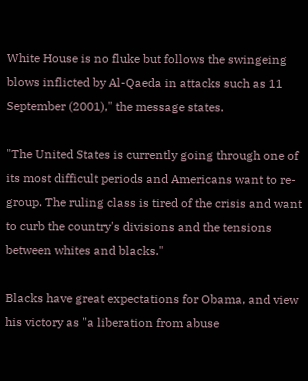White House is no fluke but follows the swingeing blows inflicted by Al-Qaeda in attacks such as 11 September (2001)," the message states.

"The United States is currently going through one of its most difficult periods and Americans want to re-group. The ruling class is tired of the crisis and want to curb the country's divisions and the tensions between whites and blacks."

Blacks have great expectations for Obama, and view his victory as "a liberation from abuse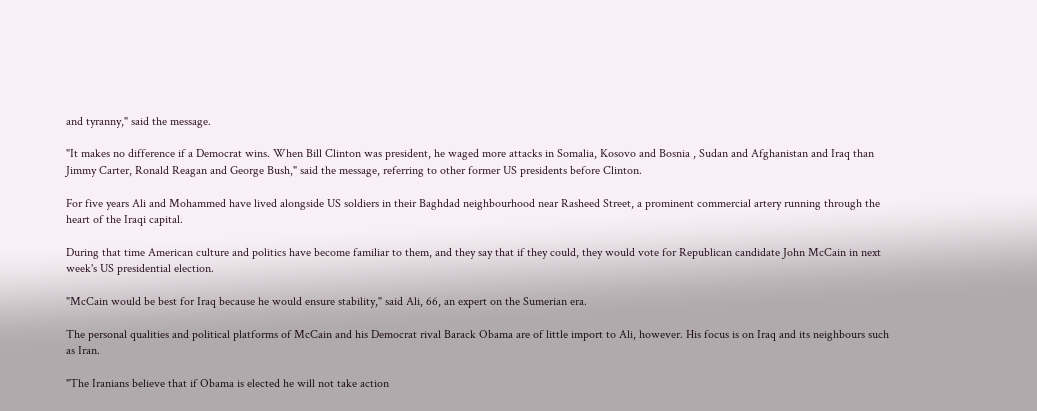and tyranny," said the message.

"It makes no difference if a Democrat wins. When Bill Clinton was president, he waged more attacks in Somalia, Kosovo and Bosnia , Sudan and Afghanistan and Iraq than Jimmy Carter, Ronald Reagan and George Bush," said the message, referring to other former US presidents before Clinton.

For five years Ali and Mohammed have lived alongside US soldiers in their Baghdad neighbourhood near Rasheed Street, a prominent commercial artery running through the heart of the Iraqi capital.

During that time American culture and politics have become familiar to them, and they say that if they could, they would vote for Republican candidate John McCain in next week's US presidential election.

"McCain would be best for Iraq because he would ensure stability," said Ali, 66, an expert on the Sumerian era.

The personal qualities and political platforms of McCain and his Democrat rival Barack Obama are of little import to Ali, however. His focus is on Iraq and its neighbours such as Iran.

"The Iranians believe that if Obama is elected he will not take action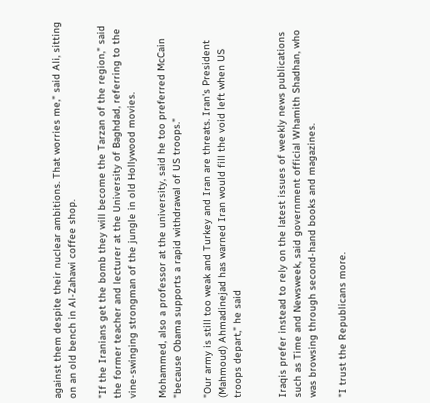against them despite their nuclear ambitions. That worries me," said Ali, sitting on an old bench in Al-Zahawi coffee shop.

"If the Iranians get the bomb they will become the Tarzan of the region," said the former teacher and lecturer at the University of Baghdad, referring to the vine-swinging strongman of the jungle in old Hollywood movies.

Mohammed, also a professor at the university, said he too preferred McCain "because Obama supports a rapid withdrawal of US troops."

"Our army is still too weak and Turkey and Iran are threats. Iran's President (Mahmoud) Ahmadinejad has warned Iran would fill the void left when US troops depart," he said


Iraqis prefer instead to rely on the latest issues of weekly news publications such as Time and Newsweek, said government official Whamith Shadhan, who was browsing through second-hand books and magazines.

"I trust the Republicans more.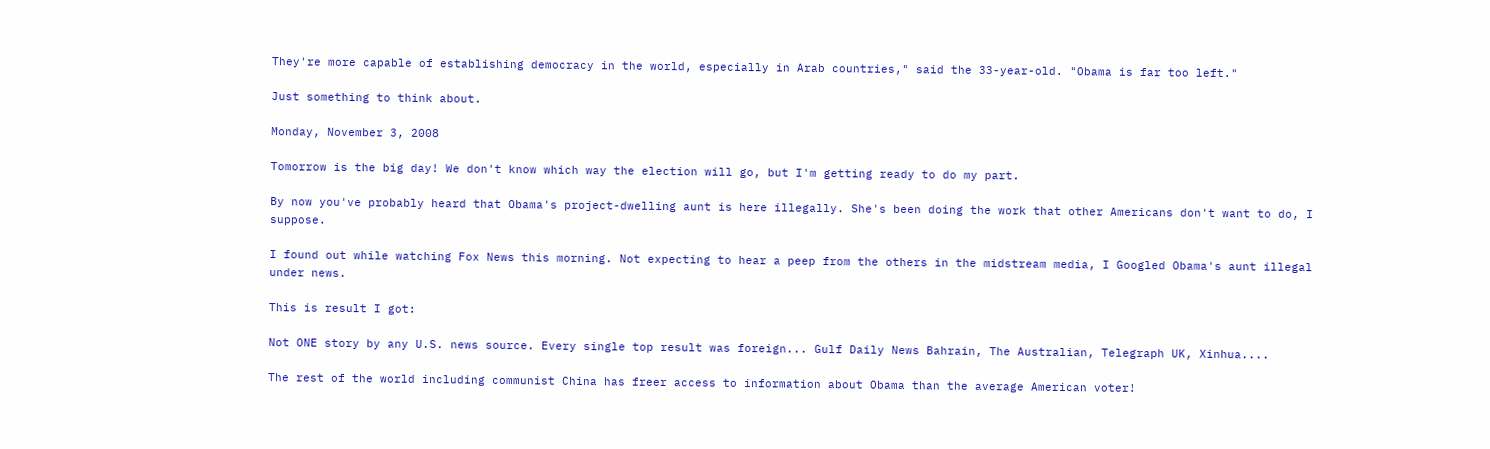They're more capable of establishing democracy in the world, especially in Arab countries," said the 33-year-old. "Obama is far too left."

Just something to think about.

Monday, November 3, 2008

Tomorrow is the big day! We don't know which way the election will go, but I'm getting ready to do my part.

By now you've probably heard that Obama's project-dwelling aunt is here illegally. She's been doing the work that other Americans don't want to do, I suppose.

I found out while watching Fox News this morning. Not expecting to hear a peep from the others in the midstream media, I Googled Obama's aunt illegal under news.

This is result I got:

Not ONE story by any U.S. news source. Every single top result was foreign... Gulf Daily News Bahrain, The Australian, Telegraph UK, Xinhua....

The rest of the world including communist China has freer access to information about Obama than the average American voter!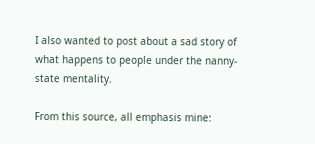I also wanted to post about a sad story of what happens to people under the nanny-state mentality.

From this source, all emphasis mine: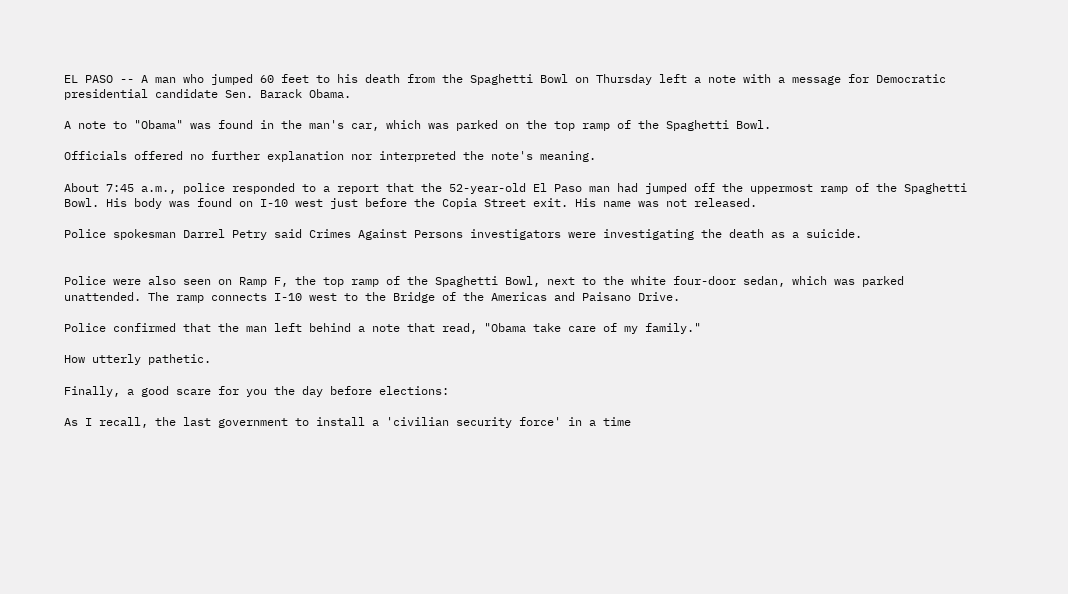EL PASO -- A man who jumped 60 feet to his death from the Spaghetti Bowl on Thursday left a note with a message for Democratic presidential candidate Sen. Barack Obama.

A note to "Obama" was found in the man's car, which was parked on the top ramp of the Spaghetti Bowl.

Officials offered no further explanation nor interpreted the note's meaning.

About 7:45 a.m., police responded to a report that the 52-year-old El Paso man had jumped off the uppermost ramp of the Spaghetti Bowl. His body was found on I-10 west just before the Copia Street exit. His name was not released.

Police spokesman Darrel Petry said Crimes Against Persons investigators were investigating the death as a suicide.


Police were also seen on Ramp F, the top ramp of the Spaghetti Bowl, next to the white four-door sedan, which was parked unattended. The ramp connects I-10 west to the Bridge of the Americas and Paisano Drive.

Police confirmed that the man left behind a note that read, "Obama take care of my family."

How utterly pathetic.

Finally, a good scare for you the day before elections:

As I recall, the last government to install a 'civilian security force' in a time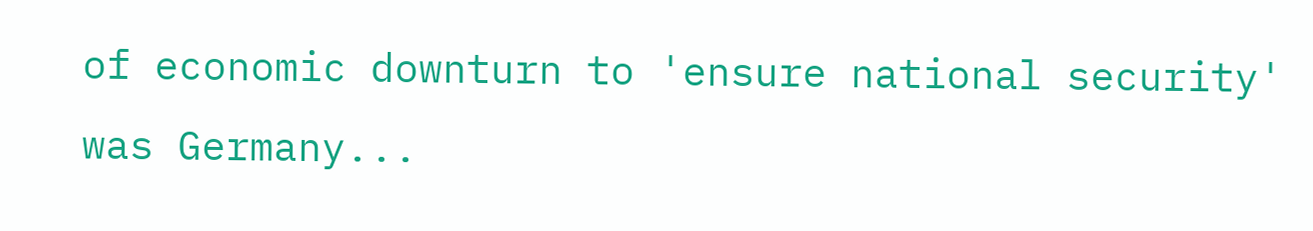of economic downturn to 'ensure national security' was Germany...